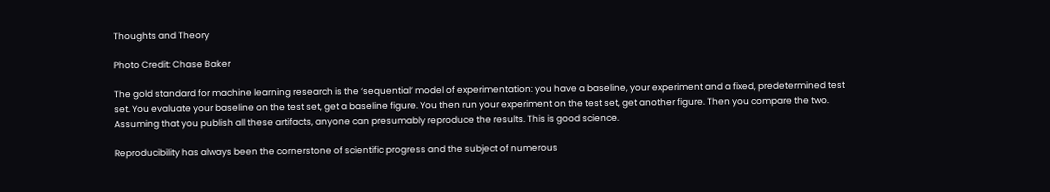Thoughts and Theory

Photo Credit: Chase Baker

The gold standard for machine learning research is the ‘sequential’ model of experimentation: you have a baseline, your experiment and a fixed, predetermined test set. You evaluate your baseline on the test set, get a baseline figure. You then run your experiment on the test set, get another figure. Then you compare the two. Assuming that you publish all these artifacts, anyone can presumably reproduce the results. This is good science.

Reproducibility has always been the cornerstone of scientific progress and the subject of numerous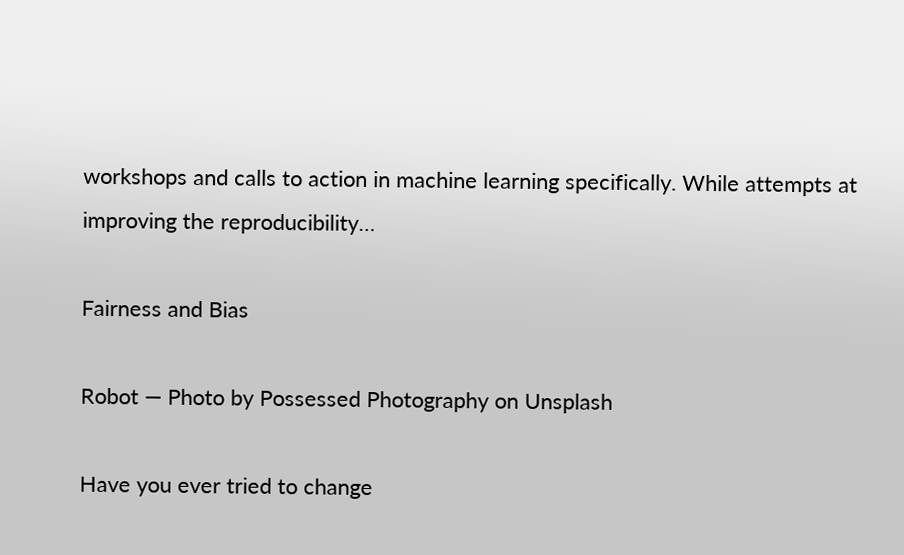workshops and calls to action in machine learning specifically. While attempts at improving the reproducibility…

Fairness and Bias

Robot — Photo by Possessed Photography on Unsplash

Have you ever tried to change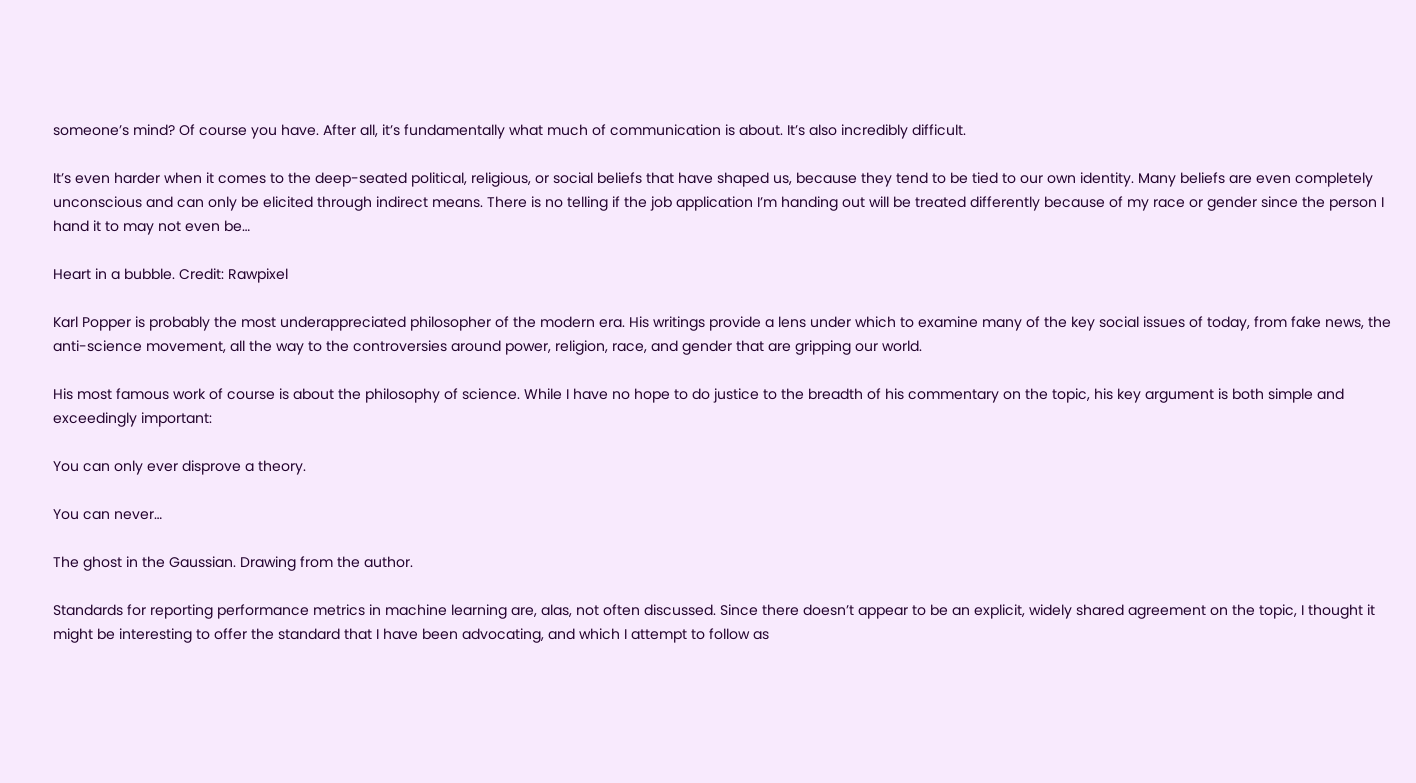someone’s mind? Of course you have. After all, it’s fundamentally what much of communication is about. It’s also incredibly difficult.

It’s even harder when it comes to the deep-seated political, religious, or social beliefs that have shaped us, because they tend to be tied to our own identity. Many beliefs are even completely unconscious and can only be elicited through indirect means. There is no telling if the job application I’m handing out will be treated differently because of my race or gender since the person I hand it to may not even be…

Heart in a bubble. Credit: Rawpixel

Karl Popper is probably the most underappreciated philosopher of the modern era. His writings provide a lens under which to examine many of the key social issues of today, from fake news, the anti-science movement, all the way to the controversies around power, religion, race, and gender that are gripping our world.

His most famous work of course is about the philosophy of science. While I have no hope to do justice to the breadth of his commentary on the topic, his key argument is both simple and exceedingly important:

You can only ever disprove a theory.

You can never…

The ghost in the Gaussian. Drawing from the author.

Standards for reporting performance metrics in machine learning are, alas, not often discussed. Since there doesn’t appear to be an explicit, widely shared agreement on the topic, I thought it might be interesting to offer the standard that I have been advocating, and which I attempt to follow as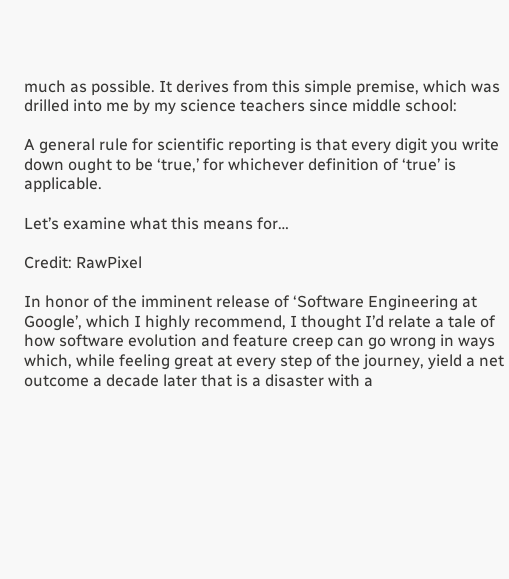much as possible. It derives from this simple premise, which was drilled into me by my science teachers since middle school:

A general rule for scientific reporting is that every digit you write down ought to be ‘true,’ for whichever definition of ‘true’ is applicable.

Let’s examine what this means for…

Credit: RawPixel

In honor of the imminent release of ‘Software Engineering at Google’, which I highly recommend, I thought I’d relate a tale of how software evolution and feature creep can go wrong in ways which, while feeling great at every step of the journey, yield a net outcome a decade later that is a disaster with a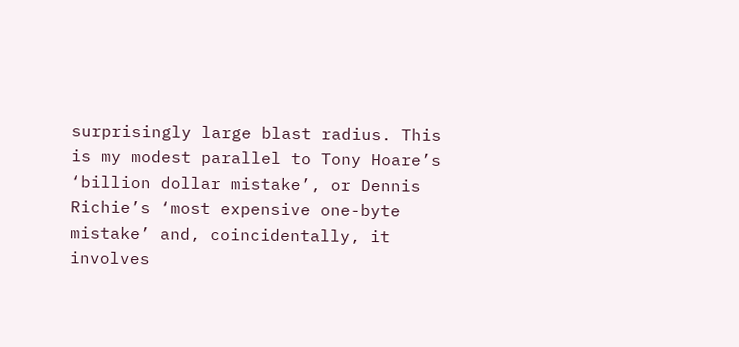surprisingly large blast radius. This is my modest parallel to Tony Hoare’s ‘billion dollar mistake’, or Dennis Richie’s ‘most expensive one-byte mistake’ and, coincidentally, it involves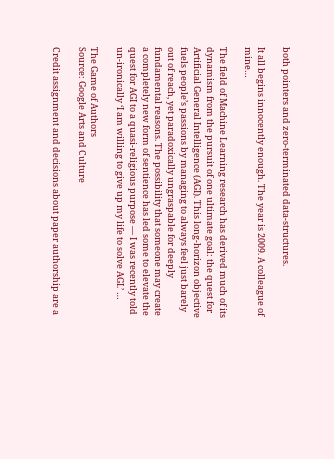both pointers and zero-terminated data-structures.

It all begins innocently enough. The year is 2009. A colleague of mine…

The field of Machine Learning research has derived much of its dynamism from the pursuit of one ultimate goal: the quest for Artificial General Intelligence (AGI). This long-horizon objective fuels people’s passions by managing to always feel just barely out of reach, yet paradoxically ungraspable for deeply fundamental reasons. The possibility that someone may create a completely new form of sentience has led some to elevate the quest for AGI to a quasi-religious purpose — I was recently told un-ironically ‘I am willing to give up my life to solve AGI.’ …

The Game of Authors
Source: Google Arts and Culture

Credit assignment and decisions about paper authorship are a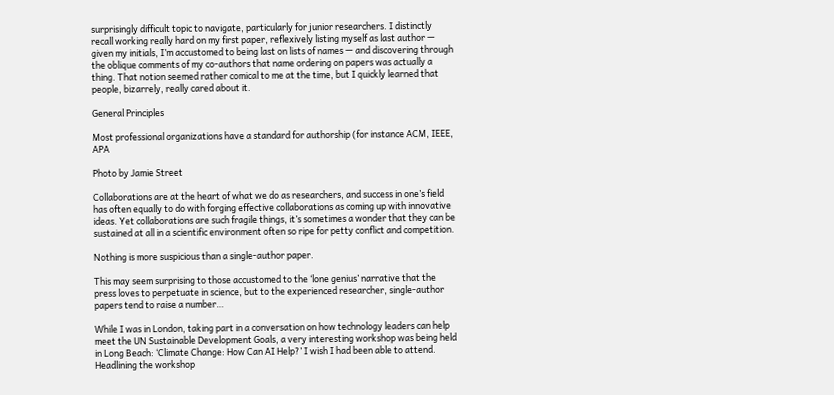surprisingly difficult topic to navigate, particularly for junior researchers. I distinctly recall working really hard on my first paper, reflexively listing myself as last author — given my initials, I’m accustomed to being last on lists of names — and discovering through the oblique comments of my co-authors that name ordering on papers was actually a thing. That notion seemed rather comical to me at the time, but I quickly learned that people, bizarrely, really cared about it.

General Principles

Most professional organizations have a standard for authorship (for instance ACM, IEEE, APA

Photo by Jamie Street

Collaborations are at the heart of what we do as researchers, and success in one’s field has often equally to do with forging effective collaborations as coming up with innovative ideas. Yet collaborations are such fragile things, it’s sometimes a wonder that they can be sustained at all in a scientific environment often so ripe for petty conflict and competition.

Nothing is more suspicious than a single-author paper.

This may seem surprising to those accustomed to the ‘lone genius’ narrative that the press loves to perpetuate in science, but to the experienced researcher, single-author papers tend to raise a number…

While I was in London, taking part in a conversation on how technology leaders can help meet the UN Sustainable Development Goals, a very interesting workshop was being held in Long Beach: ‘Climate Change: How Can AI Help?’ I wish I had been able to attend. Headlining the workshop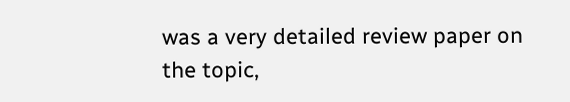was a very detailed review paper on the topic,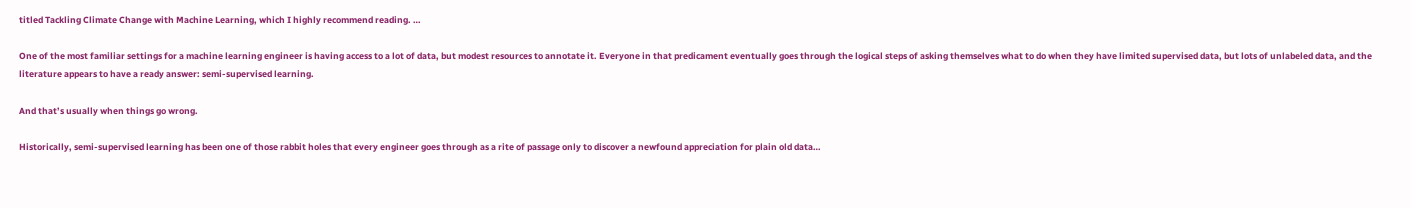titled Tackling Climate Change with Machine Learning, which I highly recommend reading. …

One of the most familiar settings for a machine learning engineer is having access to a lot of data, but modest resources to annotate it. Everyone in that predicament eventually goes through the logical steps of asking themselves what to do when they have limited supervised data, but lots of unlabeled data, and the literature appears to have a ready answer: semi-supervised learning.

And that’s usually when things go wrong.

Historically, semi-supervised learning has been one of those rabbit holes that every engineer goes through as a rite of passage only to discover a newfound appreciation for plain old data…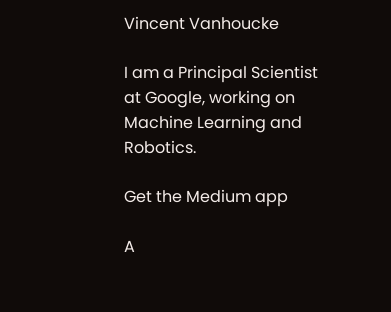Vincent Vanhoucke

I am a Principal Scientist at Google, working on Machine Learning and Robotics.

Get the Medium app

A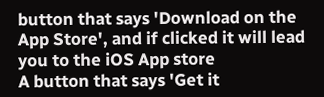button that says 'Download on the App Store', and if clicked it will lead you to the iOS App store
A button that says 'Get it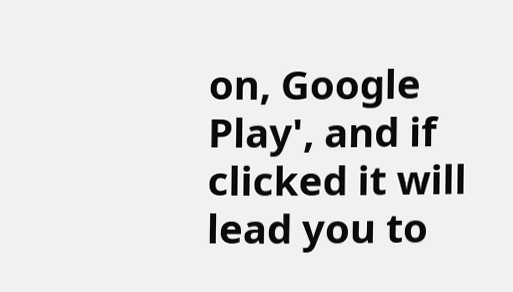on, Google Play', and if clicked it will lead you to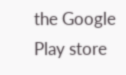the Google Play store